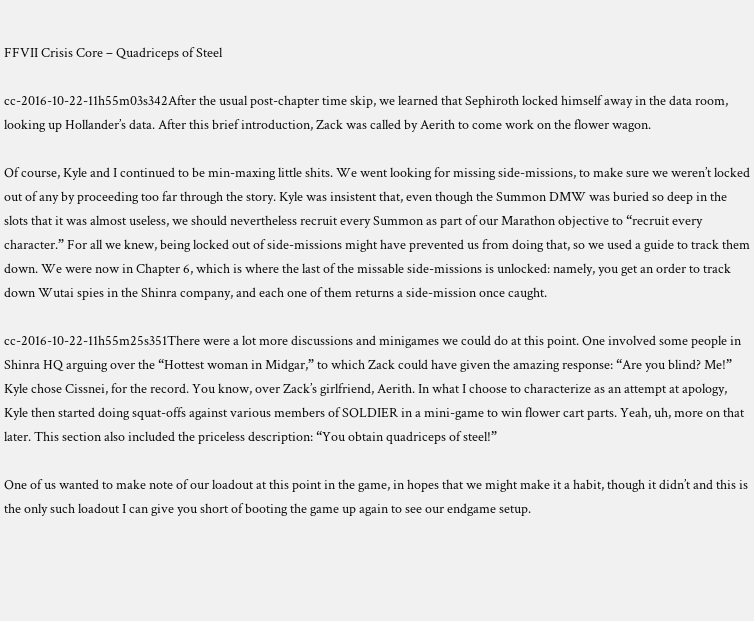FFVII Crisis Core – Quadriceps of Steel

cc-2016-10-22-11h55m03s342After the usual post-chapter time skip, we learned that Sephiroth locked himself away in the data room, looking up Hollander’s data. After this brief introduction, Zack was called by Aerith to come work on the flower wagon.

Of course, Kyle and I continued to be min-maxing little shits. We went looking for missing side-missions, to make sure we weren’t locked out of any by proceeding too far through the story. Kyle was insistent that, even though the Summon DMW was buried so deep in the slots that it was almost useless, we should nevertheless recruit every Summon as part of our Marathon objective to “recruit every character.” For all we knew, being locked out of side-missions might have prevented us from doing that, so we used a guide to track them down. We were now in Chapter 6, which is where the last of the missable side-missions is unlocked: namely, you get an order to track down Wutai spies in the Shinra company, and each one of them returns a side-mission once caught.

cc-2016-10-22-11h55m25s351There were a lot more discussions and minigames we could do at this point. One involved some people in Shinra HQ arguing over the “Hottest woman in Midgar,” to which Zack could have given the amazing response: “Are you blind? Me!” Kyle chose Cissnei, for the record. You know, over Zack’s girlfriend, Aerith. In what I choose to characterize as an attempt at apology, Kyle then started doing squat-offs against various members of SOLDIER in a mini-game to win flower cart parts. Yeah, uh, more on that later. This section also included the priceless description: “You obtain quadriceps of steel!”

One of us wanted to make note of our loadout at this point in the game, in hopes that we might make it a habit, though it didn’t and this is the only such loadout I can give you short of booting the game up again to see our endgame setup.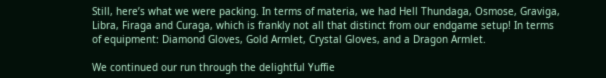Still, here’s what we were packing. In terms of materia, we had Hell Thundaga, Osmose, Graviga, Libra, Firaga and Curaga, which is frankly not all that distinct from our endgame setup! In terms of equipment: Diamond Gloves, Gold Armlet, Crystal Gloves, and a Dragon Armlet.

We continued our run through the delightful Yuffie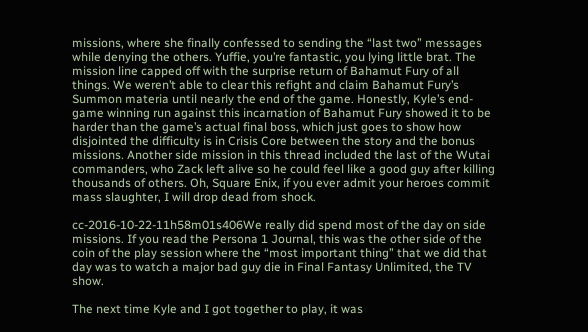missions, where she finally confessed to sending the “last two” messages while denying the others. Yuffie, you’re fantastic, you lying little brat. The mission line capped off with the surprise return of Bahamut Fury of all things. We weren’t able to clear this refight and claim Bahamut Fury’s Summon materia until nearly the end of the game. Honestly, Kyle’s end-game winning run against this incarnation of Bahamut Fury showed it to be harder than the game’s actual final boss, which just goes to show how disjointed the difficulty is in Crisis Core between the story and the bonus missions. Another side mission in this thread included the last of the Wutai commanders, who Zack left alive so he could feel like a good guy after killing thousands of others. Oh, Square Enix, if you ever admit your heroes commit mass slaughter, I will drop dead from shock.

cc-2016-10-22-11h58m01s406We really did spend most of the day on side missions. If you read the Persona 1 Journal, this was the other side of the coin of the play session where the “most important thing” that we did that day was to watch a major bad guy die in Final Fantasy Unlimited, the TV show.

The next time Kyle and I got together to play, it was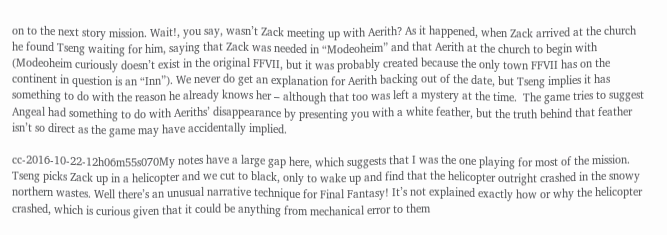on to the next story mission. Wait!, you say, wasn’t Zack meeting up with Aerith? As it happened, when Zack arrived at the church he found Tseng waiting for him, saying that Zack was needed in “Modeoheim” and that Aerith at the church to begin with (Modeoheim curiously doesn’t exist in the original FFVII, but it was probably created because the only town FFVII has on the continent in question is an “Inn”). We never do get an explanation for Aerith backing out of the date, but Tseng implies it has something to do with the reason he already knows her – although that too was left a mystery at the time.  The game tries to suggest Angeal had something to do with Aeriths’ disappearance by presenting you with a white feather, but the truth behind that feather isn’t so direct as the game may have accidentally implied.

cc-2016-10-22-12h06m55s070My notes have a large gap here, which suggests that I was the one playing for most of the mission. Tseng picks Zack up in a helicopter and we cut to black, only to wake up and find that the helicopter outright crashed in the snowy northern wastes. Well there’s an unusual narrative technique for Final Fantasy! It’s not explained exactly how or why the helicopter crashed, which is curious given that it could be anything from mechanical error to them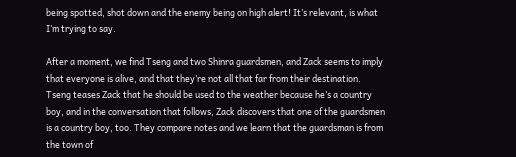being spotted, shot down and the enemy being on high alert! It’s relevant, is what I’m trying to say.

After a moment, we find Tseng and two Shinra guardsmen, and Zack seems to imply that everyone is alive, and that they’re not all that far from their destination. Tseng teases Zack that he should be used to the weather because he’s a country boy, and in the conversation that follows, Zack discovers that one of the guardsmen is a country boy, too. They compare notes and we learn that the guardsman is from the town of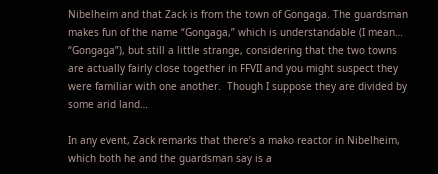Nibelheim and that Zack is from the town of Gongaga. The guardsman makes fun of the name “Gongaga,” which is understandable (I mean… “Gongaga”), but still a little strange, considering that the two towns are actually fairly close together in FFVII and you might suspect they were familiar with one another.  Though I suppose they are divided by some arid land…

In any event, Zack remarks that there’s a mako reactor in Nibelheim, which both he and the guardsman say is a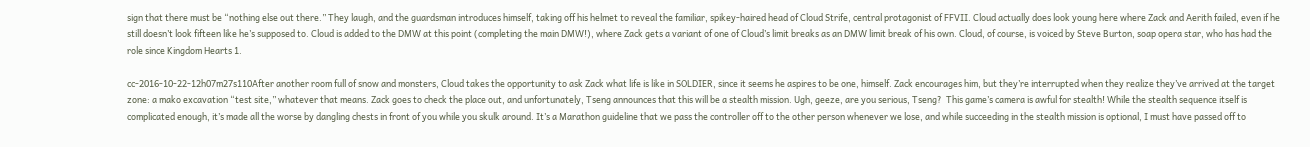sign that there must be “nothing else out there.” They laugh, and the guardsman introduces himself, taking off his helmet to reveal the familiar, spikey-haired head of Cloud Strife, central protagonist of FFVII. Cloud actually does look young here where Zack and Aerith failed, even if he still doesn’t look fifteen like he’s supposed to. Cloud is added to the DMW at this point (completing the main DMW!), where Zack gets a variant of one of Cloud’s limit breaks as an DMW limit break of his own. Cloud, of course, is voiced by Steve Burton, soap opera star, who has had the role since Kingdom Hearts 1.

cc-2016-10-22-12h07m27s110After another room full of snow and monsters, Cloud takes the opportunity to ask Zack what life is like in SOLDIER, since it seems he aspires to be one, himself. Zack encourages him, but they’re interrupted when they realize they’ve arrived at the target zone: a mako excavation “test site,” whatever that means. Zack goes to check the place out, and unfortunately, Tseng announces that this will be a stealth mission. Ugh, geeze, are you serious, Tseng?  This game’s camera is awful for stealth! While the stealth sequence itself is complicated enough, it’s made all the worse by dangling chests in front of you while you skulk around. It’s a Marathon guideline that we pass the controller off to the other person whenever we lose, and while succeeding in the stealth mission is optional, I must have passed off to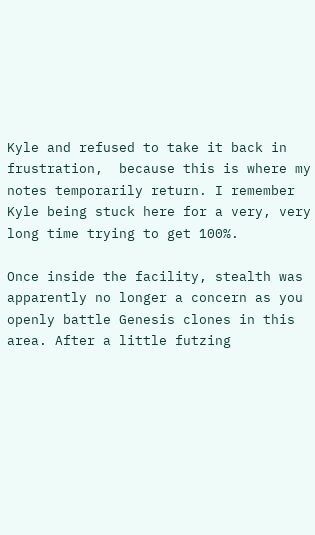Kyle and refused to take it back in frustration,  because this is where my notes temporarily return. I remember Kyle being stuck here for a very, very long time trying to get 100%.

Once inside the facility, stealth was apparently no longer a concern as you openly battle Genesis clones in this area. After a little futzing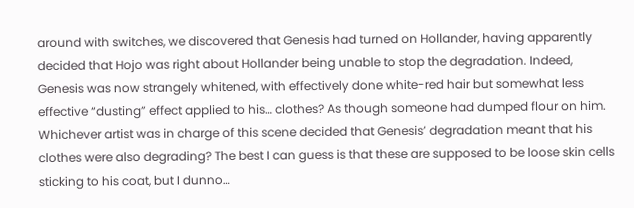around with switches, we discovered that Genesis had turned on Hollander, having apparently decided that Hojo was right about Hollander being unable to stop the degradation. Indeed, Genesis was now strangely whitened, with effectively done white-red hair but somewhat less effective “dusting” effect applied to his… clothes? As though someone had dumped flour on him. Whichever artist was in charge of this scene decided that Genesis’ degradation meant that his clothes were also degrading? The best I can guess is that these are supposed to be loose skin cells sticking to his coat, but I dunno…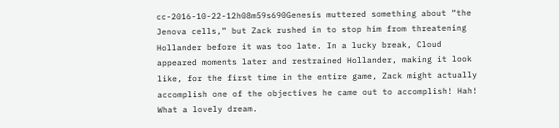cc-2016-10-22-12h08m59s690Genesis muttered something about “the Jenova cells,” but Zack rushed in to stop him from threatening Hollander before it was too late. In a lucky break, Cloud appeared moments later and restrained Hollander, making it look like, for the first time in the entire game, Zack might actually accomplish one of the objectives he came out to accomplish! Hah! What a lovely dream.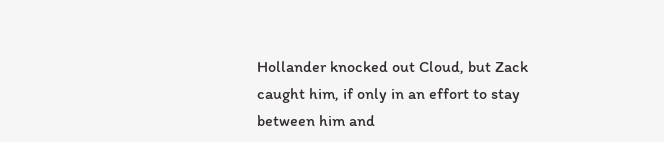Hollander knocked out Cloud, but Zack caught him, if only in an effort to stay between him and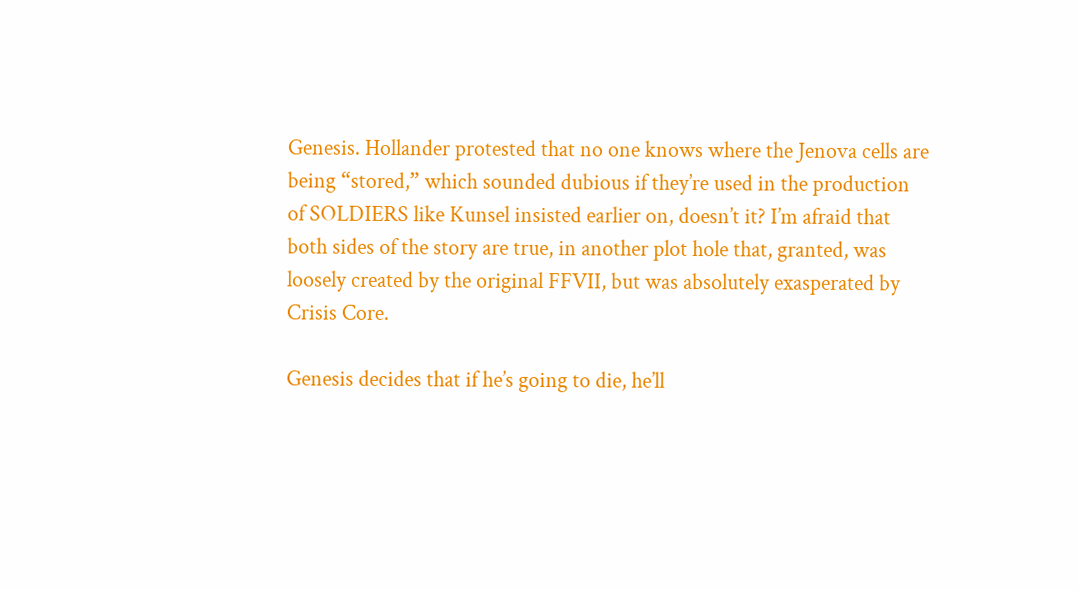Genesis. Hollander protested that no one knows where the Jenova cells are being “stored,” which sounded dubious if they’re used in the production of SOLDIERS like Kunsel insisted earlier on, doesn’t it? I’m afraid that both sides of the story are true, in another plot hole that, granted, was loosely created by the original FFVII, but was absolutely exasperated by Crisis Core.

Genesis decides that if he’s going to die, he’ll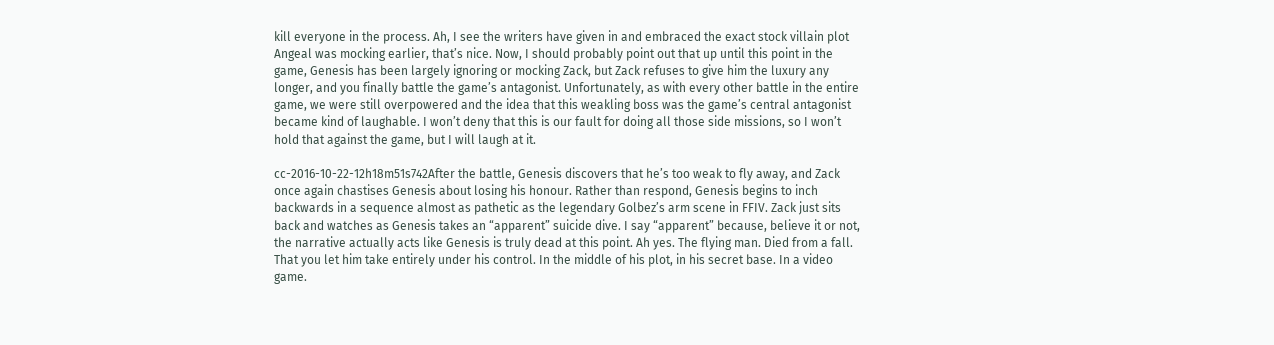kill everyone in the process. Ah, I see the writers have given in and embraced the exact stock villain plot Angeal was mocking earlier, that’s nice. Now, I should probably point out that up until this point in the game, Genesis has been largely ignoring or mocking Zack, but Zack refuses to give him the luxury any longer, and you finally battle the game’s antagonist. Unfortunately, as with every other battle in the entire game, we were still overpowered and the idea that this weakling boss was the game’s central antagonist became kind of laughable. I won’t deny that this is our fault for doing all those side missions, so I won’t hold that against the game, but I will laugh at it.

cc-2016-10-22-12h18m51s742After the battle, Genesis discovers that he’s too weak to fly away, and Zack once again chastises Genesis about losing his honour. Rather than respond, Genesis begins to inch backwards in a sequence almost as pathetic as the legendary Golbez’s arm scene in FFIV. Zack just sits back and watches as Genesis takes an “apparent” suicide dive. I say “apparent” because, believe it or not, the narrative actually acts like Genesis is truly dead at this point. Ah yes. The flying man. Died from a fall. That you let him take entirely under his control. In the middle of his plot, in his secret base. In a video game.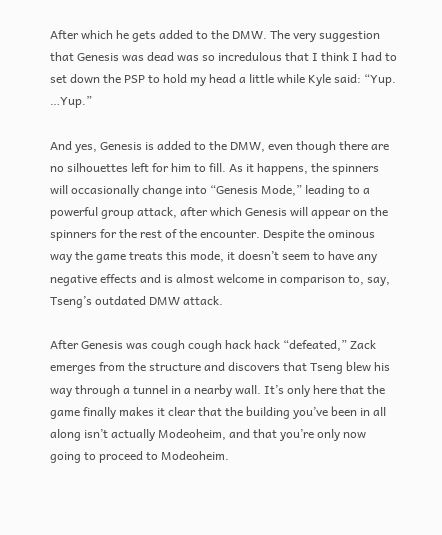After which he gets added to the DMW. The very suggestion that Genesis was dead was so incredulous that I think I had to set down the PSP to hold my head a little while Kyle said: “Yup.  …Yup.”

And yes, Genesis is added to the DMW, even though there are no silhouettes left for him to fill. As it happens, the spinners will occasionally change into “Genesis Mode,” leading to a powerful group attack, after which Genesis will appear on the spinners for the rest of the encounter. Despite the ominous way the game treats this mode, it doesn’t seem to have any negative effects and is almost welcome in comparison to, say, Tseng’s outdated DMW attack.

After Genesis was cough cough hack hack “defeated,” Zack emerges from the structure and discovers that Tseng blew his way through a tunnel in a nearby wall. It’s only here that the game finally makes it clear that the building you’ve been in all along isn’t actually Modeoheim, and that you’re only now going to proceed to Modeoheim.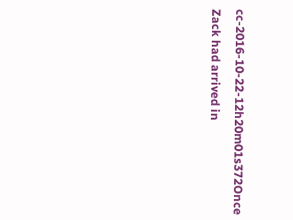cc-2016-10-22-12h20m01s372Once Zack had arrived in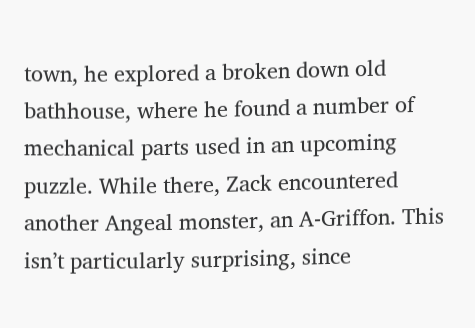town, he explored a broken down old bathhouse, where he found a number of mechanical parts used in an upcoming puzzle. While there, Zack encountered another Angeal monster, an A-Griffon. This isn’t particularly surprising, since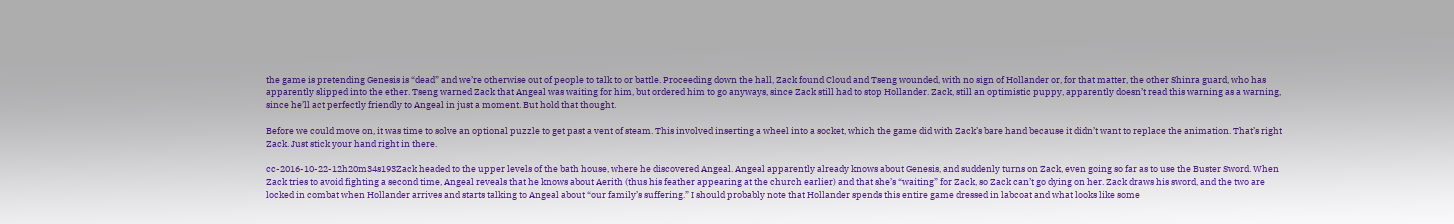the game is pretending Genesis is “dead” and we’re otherwise out of people to talk to or battle. Proceeding down the hall, Zack found Cloud and Tseng wounded, with no sign of Hollander or, for that matter, the other Shinra guard, who has apparently slipped into the ether. Tseng warned Zack that Angeal was waiting for him, but ordered him to go anyways, since Zack still had to stop Hollander. Zack, still an optimistic puppy, apparently doesn’t read this warning as a warning, since he’ll act perfectly friendly to Angeal in just a moment. But hold that thought.

Before we could move on, it was time to solve an optional puzzle to get past a vent of steam. This involved inserting a wheel into a socket, which the game did with Zack’s bare hand because it didn’t want to replace the animation. That’s right Zack. Just stick your hand right in there.

cc-2016-10-22-12h20m34s193Zack headed to the upper levels of the bath house, where he discovered Angeal. Angeal apparently already knows about Genesis, and suddenly turns on Zack, even going so far as to use the Buster Sword. When Zack tries to avoid fighting a second time, Angeal reveals that he knows about Aerith (thus his feather appearing at the church earlier) and that she’s “waiting” for Zack, so Zack can’t go dying on her. Zack draws his sword, and the two are locked in combat when Hollander arrives and starts talking to Angeal about “our family’s suffering.” I should probably note that Hollander spends this entire game dressed in labcoat and what looks like some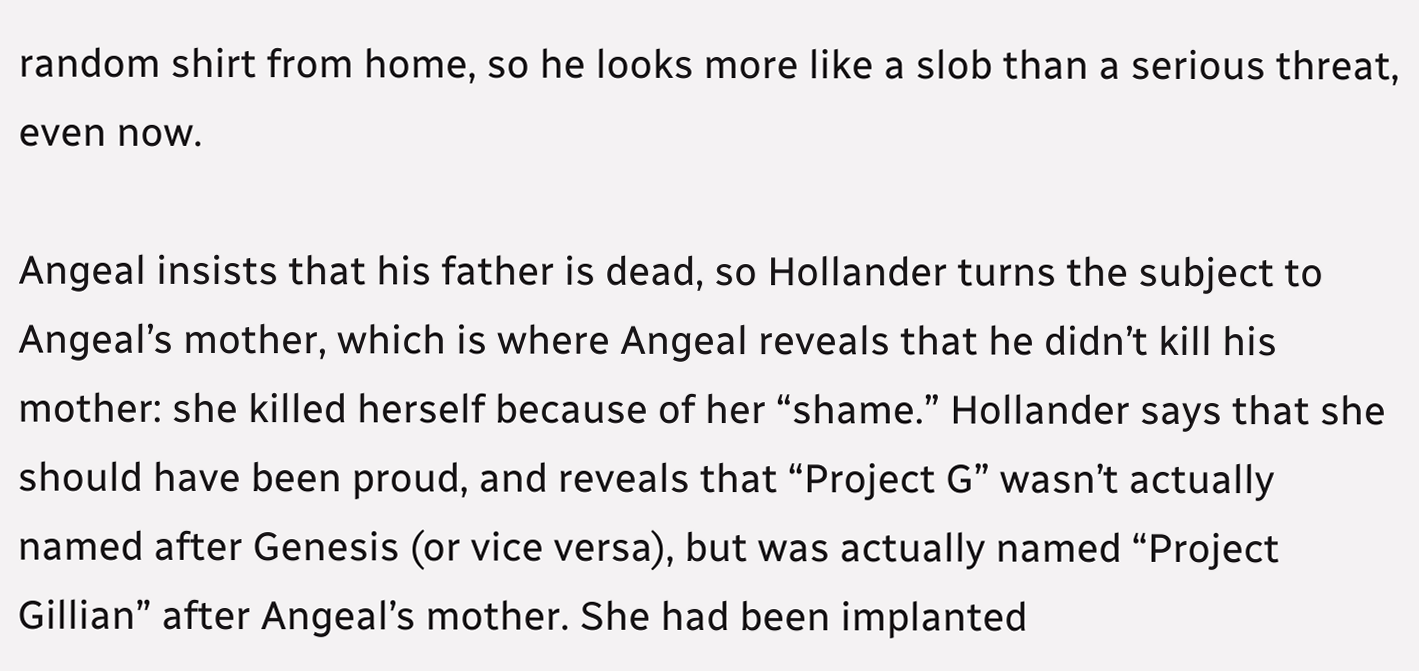random shirt from home, so he looks more like a slob than a serious threat, even now.

Angeal insists that his father is dead, so Hollander turns the subject to Angeal’s mother, which is where Angeal reveals that he didn’t kill his mother: she killed herself because of her “shame.” Hollander says that she should have been proud, and reveals that “Project G” wasn’t actually named after Genesis (or vice versa), but was actually named “Project Gillian” after Angeal’s mother. She had been implanted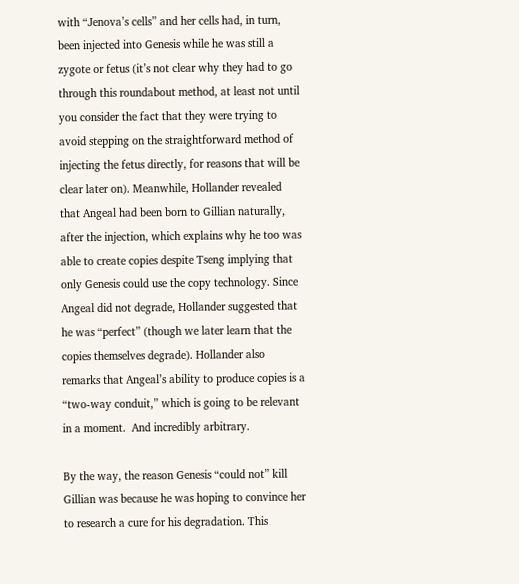with “Jenova’s cells” and her cells had, in turn, been injected into Genesis while he was still a zygote or fetus (it’s not clear why they had to go through this roundabout method, at least not until you consider the fact that they were trying to avoid stepping on the straightforward method of injecting the fetus directly, for reasons that will be clear later on). Meanwhile, Hollander revealed that Angeal had been born to Gillian naturally, after the injection, which explains why he too was able to create copies despite Tseng implying that only Genesis could use the copy technology. Since Angeal did not degrade, Hollander suggested that he was “perfect” (though we later learn that the copies themselves degrade). Hollander also remarks that Angeal’s ability to produce copies is a “two-way conduit,” which is going to be relevant in a moment.  And incredibly arbitrary.

By the way, the reason Genesis “could not” kill Gillian was because he was hoping to convince her to research a cure for his degradation. This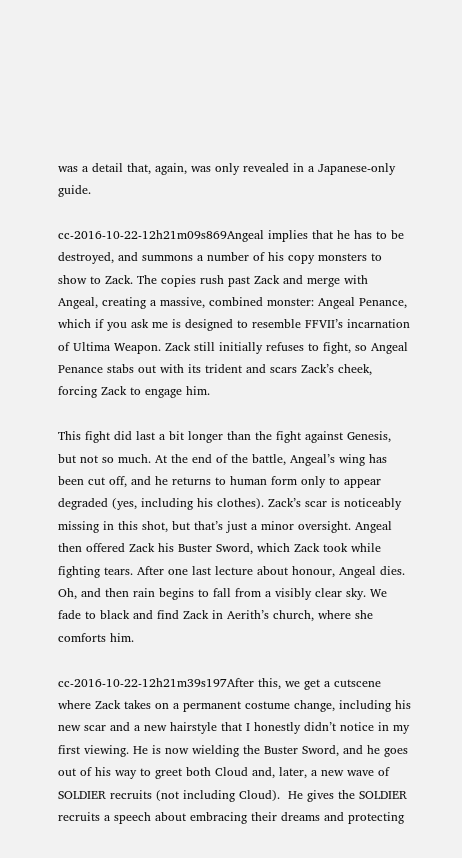was a detail that, again, was only revealed in a Japanese-only guide.

cc-2016-10-22-12h21m09s869Angeal implies that he has to be destroyed, and summons a number of his copy monsters to show to Zack. The copies rush past Zack and merge with Angeal, creating a massive, combined monster: Angeal Penance, which if you ask me is designed to resemble FFVII’s incarnation of Ultima Weapon. Zack still initially refuses to fight, so Angeal Penance stabs out with its trident and scars Zack’s cheek, forcing Zack to engage him.

This fight did last a bit longer than the fight against Genesis, but not so much. At the end of the battle, Angeal’s wing has been cut off, and he returns to human form only to appear degraded (yes, including his clothes). Zack’s scar is noticeably missing in this shot, but that’s just a minor oversight. Angeal then offered Zack his Buster Sword, which Zack took while fighting tears. After one last lecture about honour, Angeal dies. Oh, and then rain begins to fall from a visibly clear sky. We fade to black and find Zack in Aerith’s church, where she comforts him.

cc-2016-10-22-12h21m39s197After this, we get a cutscene where Zack takes on a permanent costume change, including his new scar and a new hairstyle that I honestly didn’t notice in my first viewing. He is now wielding the Buster Sword, and he goes out of his way to greet both Cloud and, later, a new wave of SOLDIER recruits (not including Cloud).  He gives the SOLDIER recruits a speech about embracing their dreams and protecting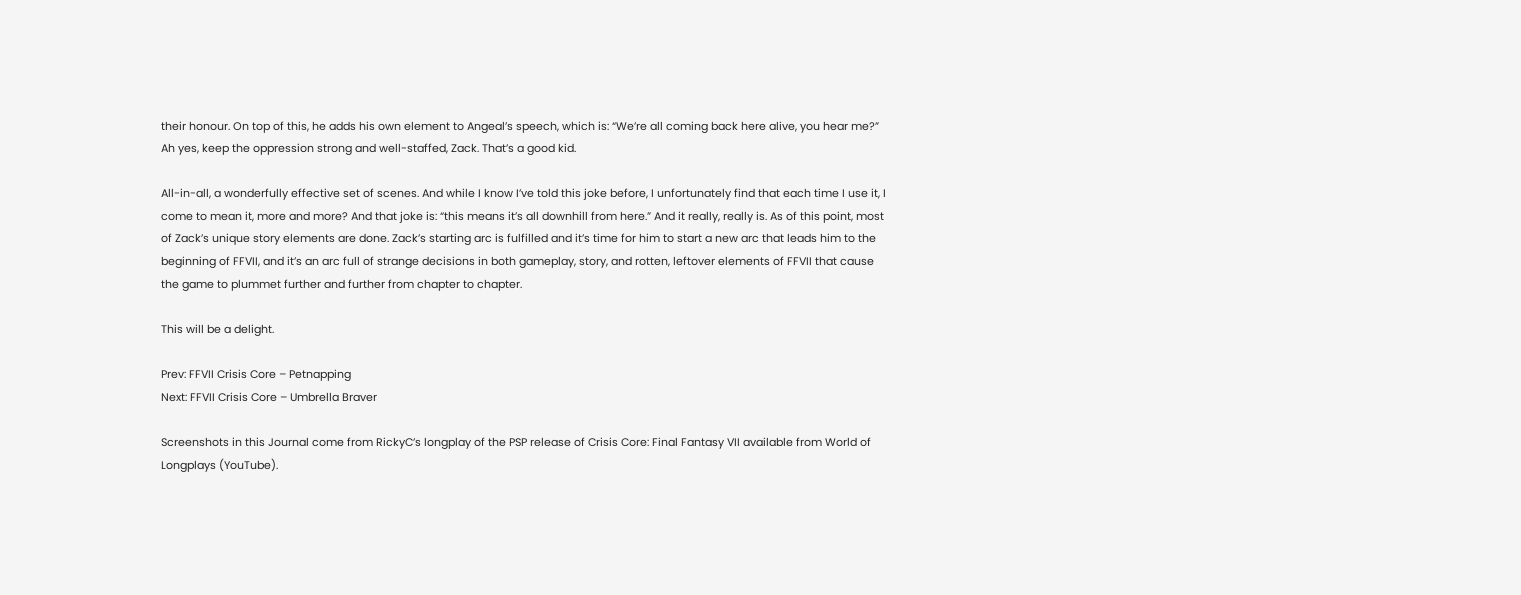their honour. On top of this, he adds his own element to Angeal’s speech, which is: “We’re all coming back here alive, you hear me?” Ah yes, keep the oppression strong and well-staffed, Zack. That’s a good kid.

All-in-all, a wonderfully effective set of scenes. And while I know I’ve told this joke before, I unfortunately find that each time I use it, I come to mean it, more and more? And that joke is: “this means it’s all downhill from here.” And it really, really is. As of this point, most of Zack’s unique story elements are done. Zack’s starting arc is fulfilled and it’s time for him to start a new arc that leads him to the beginning of FFVII, and it’s an arc full of strange decisions in both gameplay, story, and rotten, leftover elements of FFVII that cause the game to plummet further and further from chapter to chapter.

This will be a delight.

Prev: FFVII Crisis Core – Petnapping
Next: FFVII Crisis Core – Umbrella Braver

Screenshots in this Journal come from RickyC’s longplay of the PSP release of Crisis Core: Final Fantasy VII available from World of Longplays (YouTube).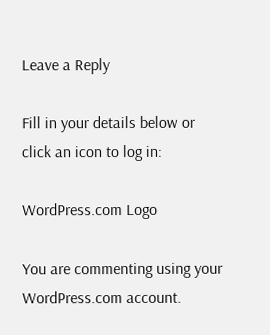Leave a Reply

Fill in your details below or click an icon to log in:

WordPress.com Logo

You are commenting using your WordPress.com account.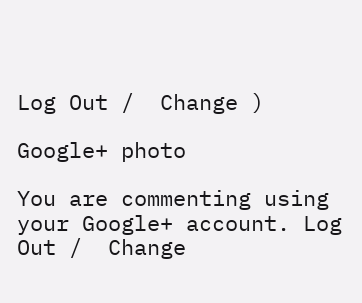Log Out /  Change )

Google+ photo

You are commenting using your Google+ account. Log Out /  Change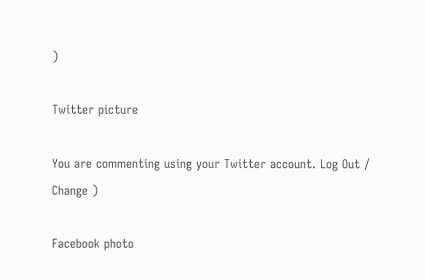)

Twitter picture

You are commenting using your Twitter account. Log Out /  Change )

Facebook photo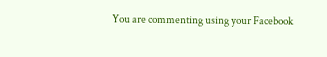You are commenting using your Facebook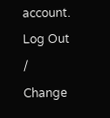account. Log Out /  Change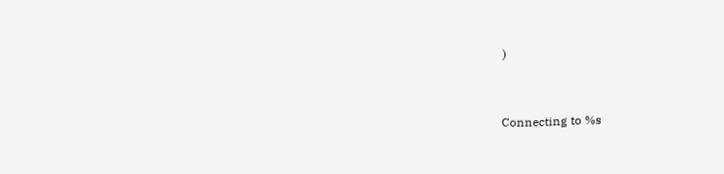)


Connecting to %s